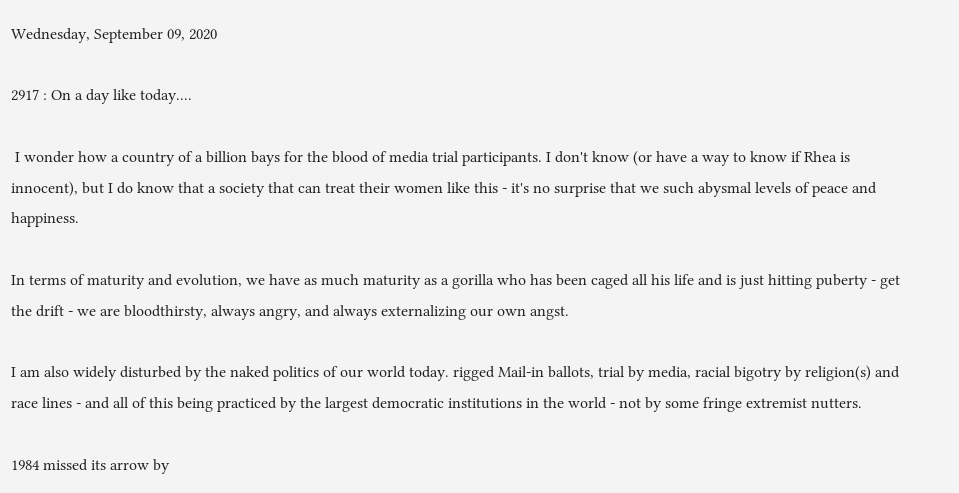Wednesday, September 09, 2020

2917 : On a day like today....

 I wonder how a country of a billion bays for the blood of media trial participants. I don't know (or have a way to know if Rhea is innocent), but I do know that a society that can treat their women like this - it's no surprise that we such abysmal levels of peace and happiness.

In terms of maturity and evolution, we have as much maturity as a gorilla who has been caged all his life and is just hitting puberty - get the drift - we are bloodthirsty, always angry, and always externalizing our own angst.

I am also widely disturbed by the naked politics of our world today. rigged Mail-in ballots, trial by media, racial bigotry by religion(s) and race lines - and all of this being practiced by the largest democratic institutions in the world - not by some fringe extremist nutters.

1984 missed its arrow by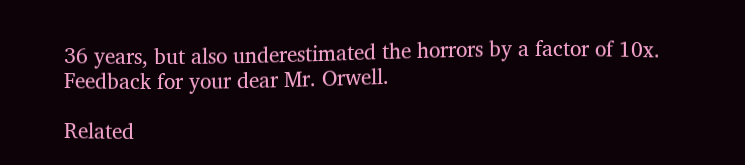36 years, but also underestimated the horrors by a factor of 10x. Feedback for your dear Mr. Orwell.

Related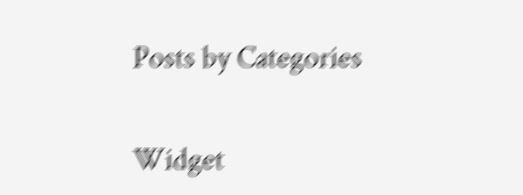Posts by Categories

Widget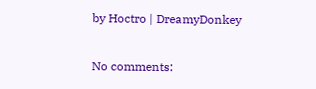by Hoctro | DreamyDonkey

No comments: